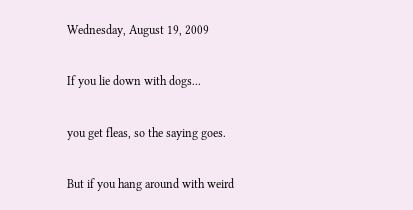Wednesday, August 19, 2009

If you lie down with dogs...

you get fleas, so the saying goes.

But if you hang around with weird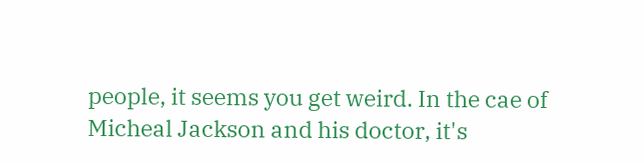people, it seems you get weird. In the cae of Micheal Jackson and his doctor, it's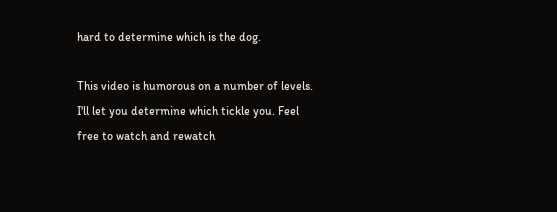hard to determine which is the dog.

This video is humorous on a number of levels. I'll let you determine which tickle you. Feel free to watch and rewatch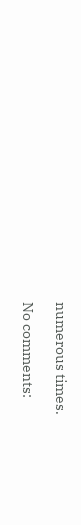numerous times.

No comments: